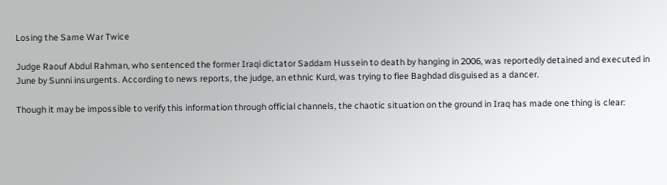Losing the Same War Twice

Judge Raouf Abdul Rahman, who sentenced the former Iraqi dictator Saddam Hussein to death by hanging in 2006, was reportedly detained and executed in June by Sunni insurgents. According to news reports, the judge, an ethnic Kurd, was trying to flee Baghdad disguised as a dancer.

Though it may be impossible to verify this information through official channels, the chaotic situation on the ground in Iraq has made one thing is clear: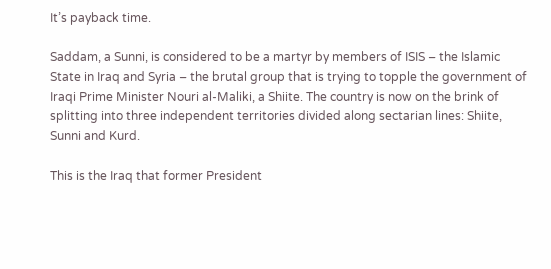It’s payback time.

Saddam, a Sunni, is considered to be a martyr by members of ISIS – the Islamic State in Iraq and Syria – the brutal group that is trying to topple the government of Iraqi Prime Minister Nouri al-Maliki, a Shiite. The country is now on the brink of splitting into three independent territories divided along sectarian lines: Shiite, Sunni and Kurd.

This is the Iraq that former President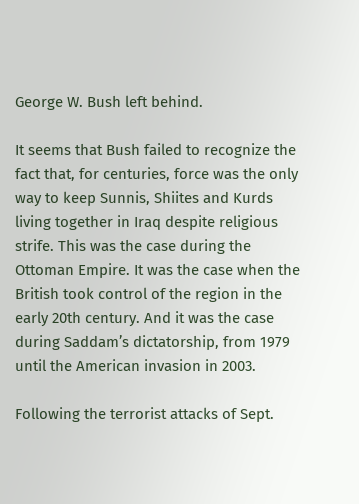George W. Bush left behind.

It seems that Bush failed to recognize the fact that, for centuries, force was the only way to keep Sunnis, Shiites and Kurds living together in Iraq despite religious strife. This was the case during the Ottoman Empire. It was the case when the British took control of the region in the early 20th century. And it was the case during Saddam’s dictatorship, from 1979 until the American invasion in 2003.

Following the terrorist attacks of Sept.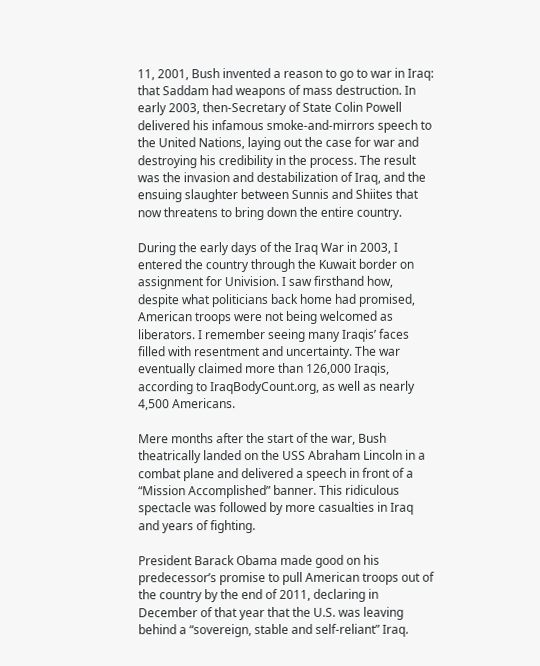11, 2001, Bush invented a reason to go to war in Iraq: that Saddam had weapons of mass destruction. In early 2003, then-Secretary of State Colin Powell delivered his infamous smoke-and-mirrors speech to the United Nations, laying out the case for war and destroying his credibility in the process. The result was the invasion and destabilization of Iraq, and the ensuing slaughter between Sunnis and Shiites that now threatens to bring down the entire country.

During the early days of the Iraq War in 2003, I entered the country through the Kuwait border on assignment for Univision. I saw firsthand how, despite what politicians back home had promised, American troops were not being welcomed as liberators. I remember seeing many Iraqis’ faces filled with resentment and uncertainty. The war eventually claimed more than 126,000 Iraqis, according to IraqBodyCount.org, as well as nearly 4,500 Americans.

Mere months after the start of the war, Bush theatrically landed on the USS Abraham Lincoln in a combat plane and delivered a speech in front of a “Mission Accomplished” banner. This ridiculous spectacle was followed by more casualties in Iraq and years of fighting.

President Barack Obama made good on his predecessor’s promise to pull American troops out of the country by the end of 2011, declaring in December of that year that the U.S. was leaving behind a “sovereign, stable and self-reliant” Iraq.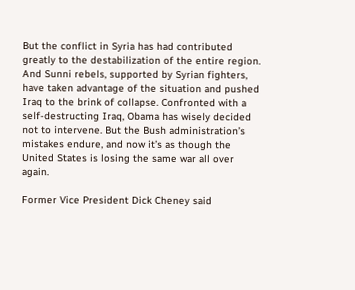But the conflict in Syria has had contributed greatly to the destabilization of the entire region. And Sunni rebels, supported by Syrian fighters, have taken advantage of the situation and pushed Iraq to the brink of collapse. Confronted with a self-destructing Iraq, Obama has wisely decided not to intervene. But the Bush administration’s mistakes endure, and now it’s as though the United States is losing the same war all over again.

Former Vice President Dick Cheney said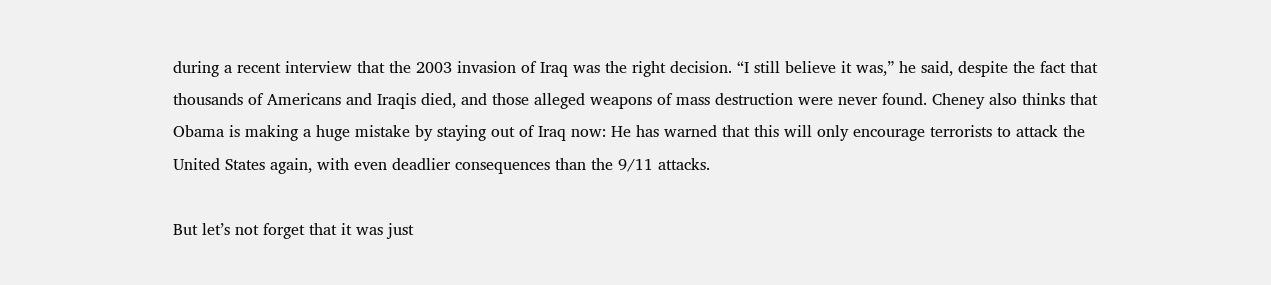during a recent interview that the 2003 invasion of Iraq was the right decision. “I still believe it was,” he said, despite the fact that thousands of Americans and Iraqis died, and those alleged weapons of mass destruction were never found. Cheney also thinks that Obama is making a huge mistake by staying out of Iraq now: He has warned that this will only encourage terrorists to attack the United States again, with even deadlier consequences than the 9/11 attacks.

But let’s not forget that it was just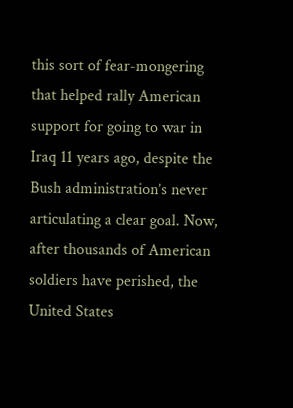this sort of fear-mongering that helped rally American support for going to war in Iraq 11 years ago, despite the Bush administration’s never articulating a clear goal. Now, after thousands of American soldiers have perished, the United States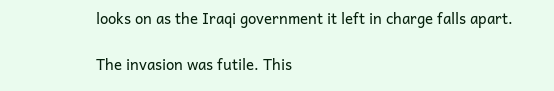looks on as the Iraqi government it left in charge falls apart.

The invasion was futile. This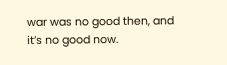war was no good then, and it’s no good now.